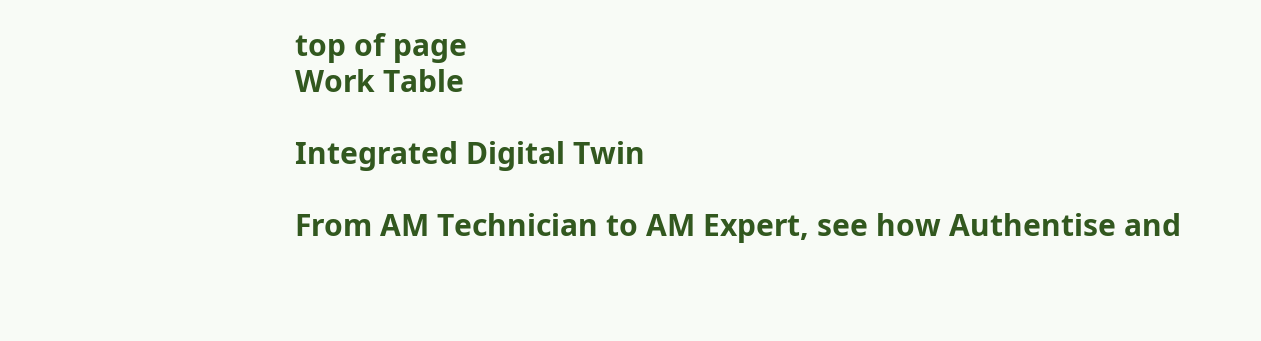top of page
Work Table

Integrated Digital Twin

From AM Technician to AM Expert, see how Authentise and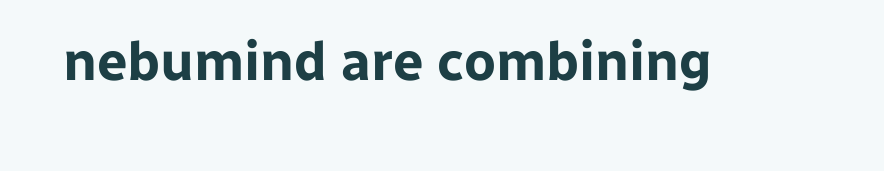nebumind are combining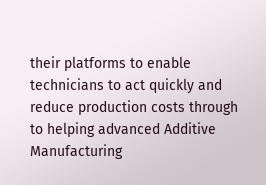their platforms to enable technicians to act quickly and reduce production costs through to helping advanced Additive Manufacturing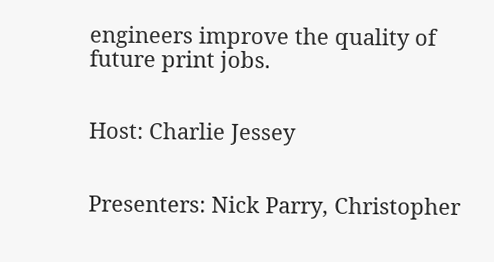engineers improve the quality of future print jobs.


Host: Charlie Jessey


Presenters: Nick Parry, Christopher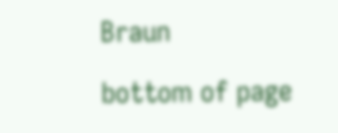Braun

bottom of page